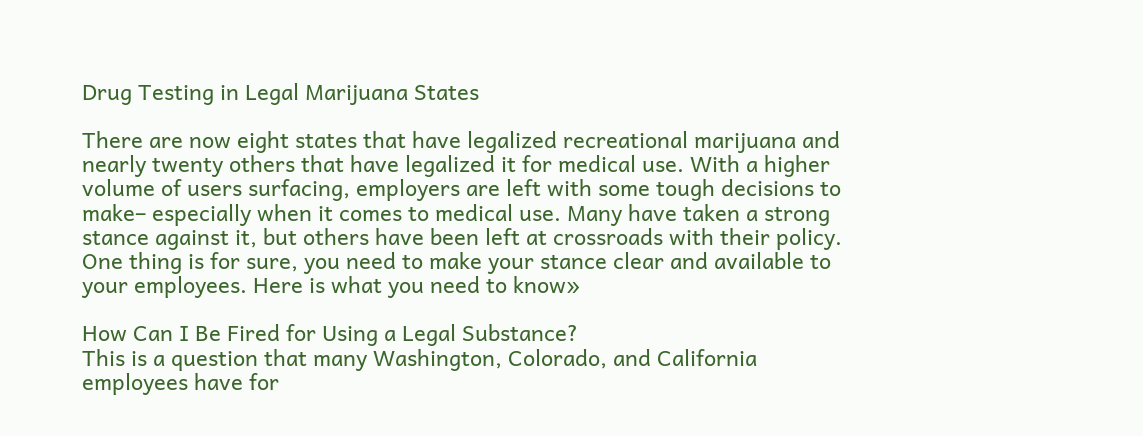Drug Testing in Legal Marijuana States

There are now eight states that have legalized recreational marijuana and nearly twenty others that have legalized it for medical use. With a higher volume of users surfacing, employers are left with some tough decisions to make– especially when it comes to medical use. Many have taken a strong stance against it, but others have been left at crossroads with their policy. One thing is for sure, you need to make your stance clear and available to your employees. Here is what you need to know»

How Can I Be Fired for Using a Legal Substance?
This is a question that many Washington, Colorado, and California employees have for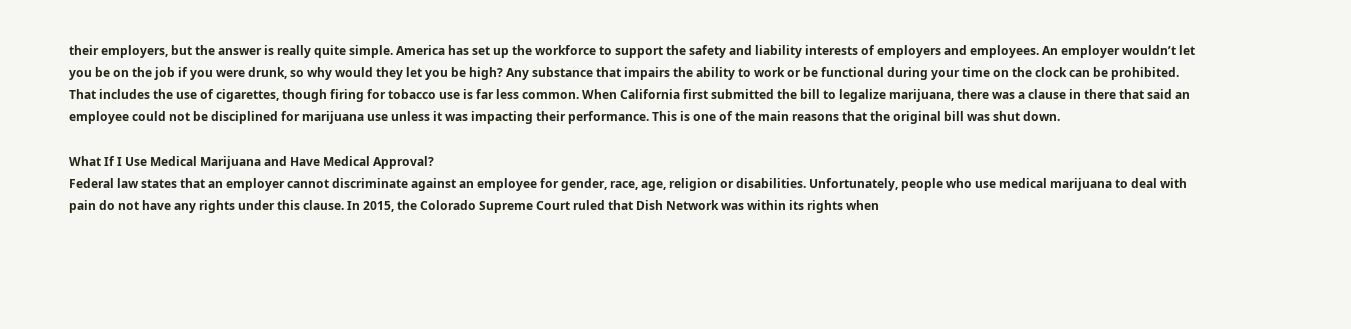their employers, but the answer is really quite simple. America has set up the workforce to support the safety and liability interests of employers and employees. An employer wouldn’t let you be on the job if you were drunk, so why would they let you be high? Any substance that impairs the ability to work or be functional during your time on the clock can be prohibited. That includes the use of cigarettes, though firing for tobacco use is far less common. When California first submitted the bill to legalize marijuana, there was a clause in there that said an employee could not be disciplined for marijuana use unless it was impacting their performance. This is one of the main reasons that the original bill was shut down.

What If I Use Medical Marijuana and Have Medical Approval?
Federal law states that an employer cannot discriminate against an employee for gender, race, age, religion or disabilities. Unfortunately, people who use medical marijuana to deal with pain do not have any rights under this clause. In 2015, the Colorado Supreme Court ruled that Dish Network was within its rights when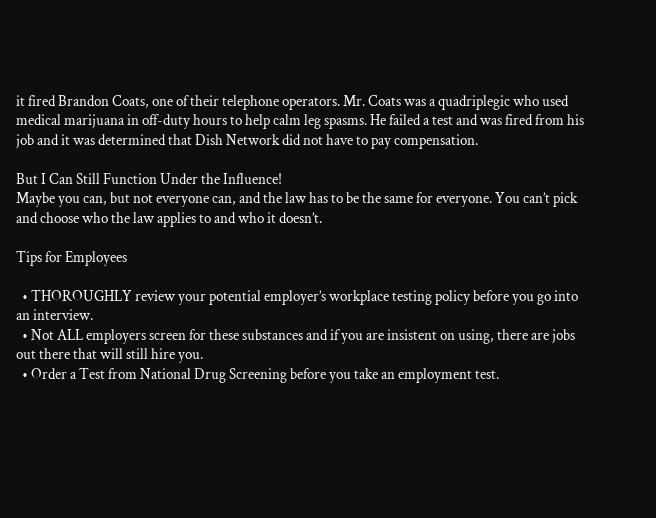it fired Brandon Coats, one of their telephone operators. Mr. Coats was a quadriplegic who used medical marijuana in off-duty hours to help calm leg spasms. He failed a test and was fired from his job and it was determined that Dish Network did not have to pay compensation.

But I Can Still Function Under the Influence!
Maybe you can, but not everyone can, and the law has to be the same for everyone. You can’t pick and choose who the law applies to and who it doesn’t.

Tips for Employees

  • THOROUGHLY review your potential employer’s workplace testing policy before you go into an interview.
  • Not ALL employers screen for these substances and if you are insistent on using, there are jobs out there that will still hire you.
  • Order a Test from National Drug Screening before you take an employment test.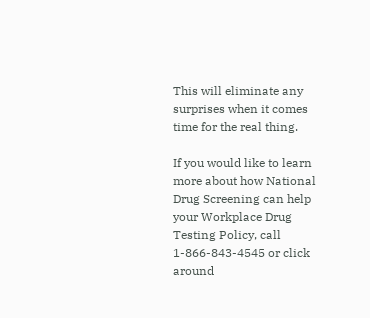This will eliminate any surprises when it comes time for the real thing.

If you would like to learn more about how National Drug Screening can help your Workplace Drug Testing Policy, call 1-866-843-4545 or click around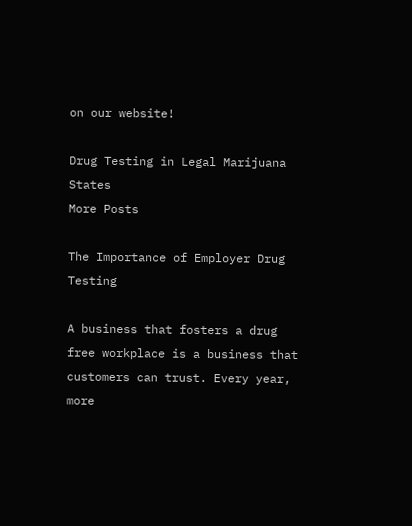on our website!

Drug Testing in Legal Marijuana States
More Posts

The Importance of Employer Drug Testing

A business that fosters a drug free workplace is a business that customers can trust. Every year, more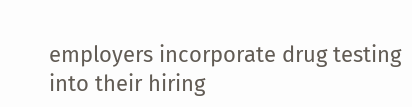employers incorporate drug testing into their hiring